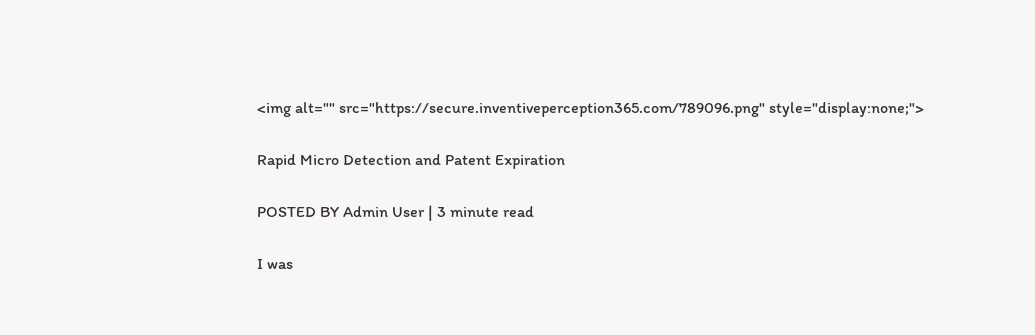<img alt="" src="https://secure.inventiveperception365.com/789096.png" style="display:none;">

Rapid Micro Detection and Patent Expiration

POSTED BY Admin User | 3 minute read

I was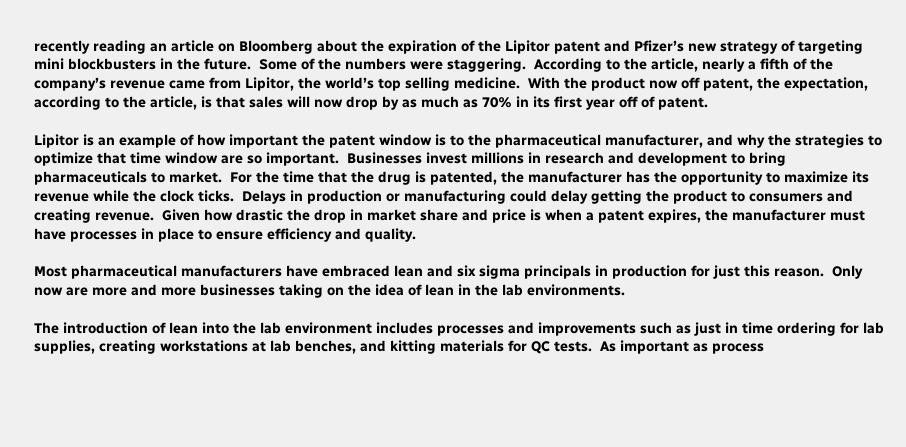recently reading an article on Bloomberg about the expiration of the Lipitor patent and Pfizer’s new strategy of targeting mini blockbusters in the future.  Some of the numbers were staggering.  According to the article, nearly a fifth of the company’s revenue came from Lipitor, the world’s top selling medicine.  With the product now off patent, the expectation, according to the article, is that sales will now drop by as much as 70% in its first year off of patent.

Lipitor is an example of how important the patent window is to the pharmaceutical manufacturer, and why the strategies to optimize that time window are so important.  Businesses invest millions in research and development to bring pharmaceuticals to market.  For the time that the drug is patented, the manufacturer has the opportunity to maximize its revenue while the clock ticks.  Delays in production or manufacturing could delay getting the product to consumers and creating revenue.  Given how drastic the drop in market share and price is when a patent expires, the manufacturer must have processes in place to ensure efficiency and quality.

Most pharmaceutical manufacturers have embraced lean and six sigma principals in production for just this reason.  Only now are more and more businesses taking on the idea of lean in the lab environments.

The introduction of lean into the lab environment includes processes and improvements such as just in time ordering for lab supplies, creating workstations at lab benches, and kitting materials for QC tests.  As important as process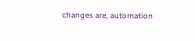changes are, automation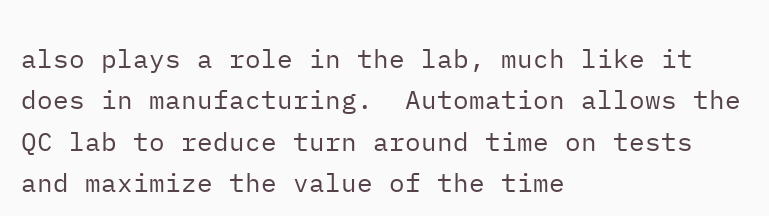also plays a role in the lab, much like it does in manufacturing.  Automation allows the QC lab to reduce turn around time on tests and maximize the value of the time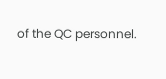of the QC personnel.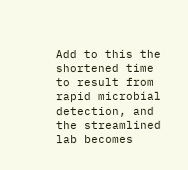Add to this the shortened time to result from rapid microbial detection, and the streamlined lab becomes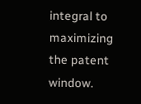integral to maximizing the patent window.